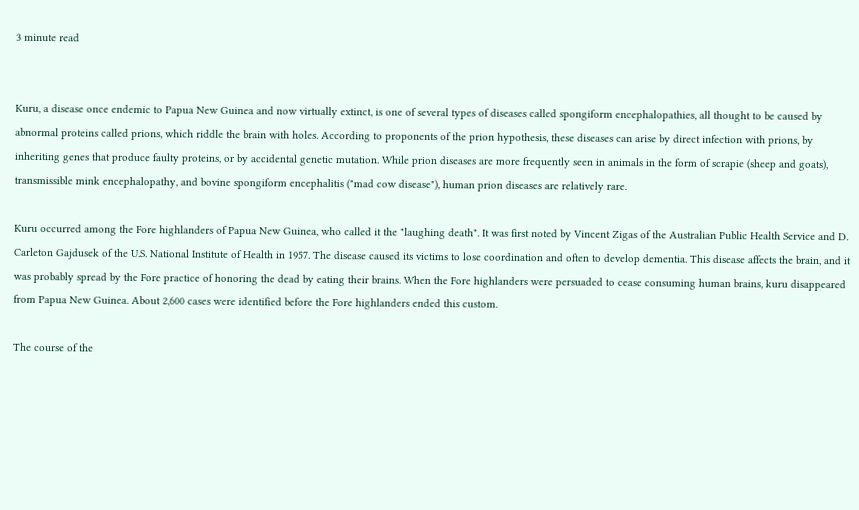3 minute read


Kuru, a disease once endemic to Papua New Guinea and now virtually extinct, is one of several types of diseases called spongiform encephalopathies, all thought to be caused by abnormal proteins called prions, which riddle the brain with holes. According to proponents of the prion hypothesis, these diseases can arise by direct infection with prions, by inheriting genes that produce faulty proteins, or by accidental genetic mutation. While prion diseases are more frequently seen in animals in the form of scrapie (sheep and goats), transmissible mink encephalopathy, and bovine spongiform encephalitis ("mad cow disease"), human prion diseases are relatively rare.

Kuru occurred among the Fore highlanders of Papua New Guinea, who called it the "laughing death". It was first noted by Vincent Zigas of the Australian Public Health Service and D. Carleton Gajdusek of the U.S. National Institute of Health in 1957. The disease caused its victims to lose coordination and often to develop dementia. This disease affects the brain, and it was probably spread by the Fore practice of honoring the dead by eating their brains. When the Fore highlanders were persuaded to cease consuming human brains, kuru disappeared from Papua New Guinea. About 2,600 cases were identified before the Fore highlanders ended this custom.

The course of the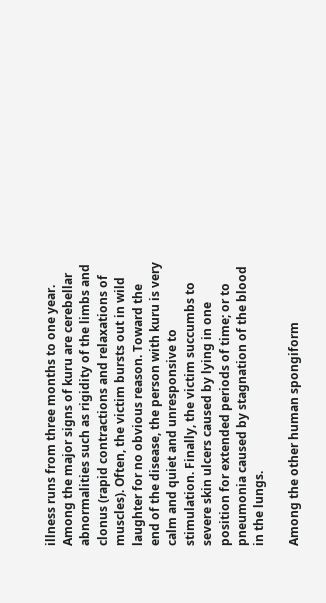illness runs from three months to one year. Among the major signs of kuru are cerebellar abnormalities such as rigidity of the limbs and clonus (rapid contractions and relaxations of muscles). Often, the victim bursts out in wild laughter for no obvious reason. Toward the end of the disease, the person with kuru is very calm and quiet and unresponsive to stimulation. Finally, the victim succumbs to severe skin ulcers caused by lying in one position for extended periods of time; or to pneumonia caused by stagnation of the blood in the lungs.

Among the other human spongiform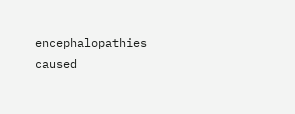encephalopathies caused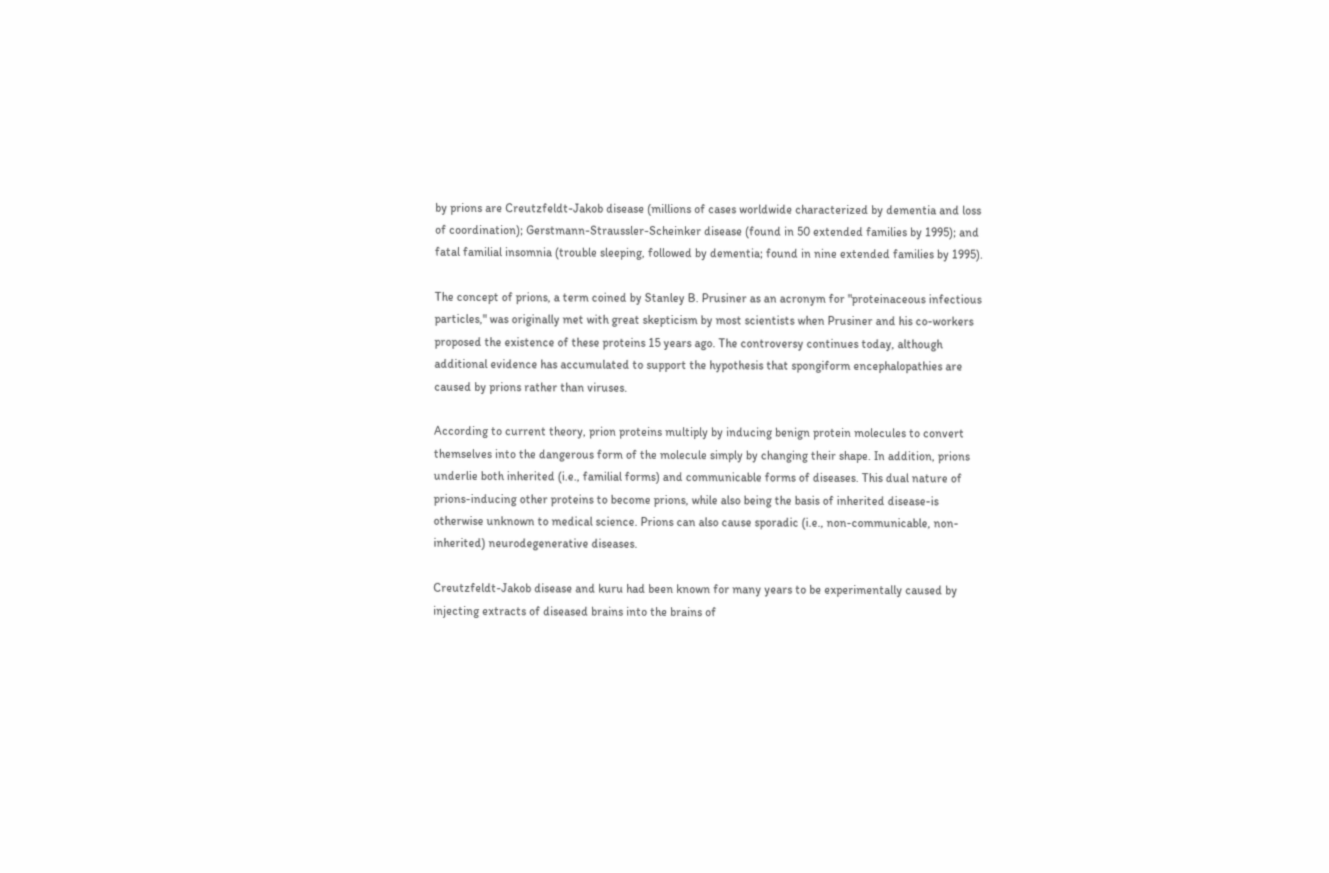by prions are Creutzfeldt-Jakob disease (millions of cases worldwide characterized by dementia and loss of coordination); Gerstmann-Straussler-Scheinker disease (found in 50 extended families by 1995); and fatal familial insomnia (trouble sleeping, followed by dementia; found in nine extended families by 1995).

The concept of prions, a term coined by Stanley B. Prusiner as an acronym for "proteinaceous infectious particles," was originally met with great skepticism by most scientists when Prusiner and his co-workers proposed the existence of these proteins 15 years ago. The controversy continues today, although additional evidence has accumulated to support the hypothesis that spongiform encephalopathies are caused by prions rather than viruses.

According to current theory, prion proteins multiply by inducing benign protein molecules to convert themselves into the dangerous form of the molecule simply by changing their shape. In addition, prions underlie both inherited (i.e., familial forms) and communicable forms of diseases. This dual nature of prions-inducing other proteins to become prions, while also being the basis of inherited disease-is otherwise unknown to medical science. Prions can also cause sporadic (i.e., non-communicable, non-inherited) neurodegenerative diseases.

Creutzfeldt-Jakob disease and kuru had been known for many years to be experimentally caused by injecting extracts of diseased brains into the brains of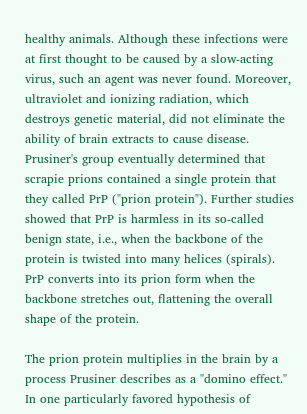healthy animals. Although these infections were at first thought to be caused by a slow-acting virus, such an agent was never found. Moreover, ultraviolet and ionizing radiation, which destroys genetic material, did not eliminate the ability of brain extracts to cause disease. Prusiner's group eventually determined that scrapie prions contained a single protein that they called PrP ("prion protein"). Further studies showed that PrP is harmless in its so-called benign state, i.e., when the backbone of the protein is twisted into many helices (spirals). PrP converts into its prion form when the backbone stretches out, flattening the overall shape of the protein.

The prion protein multiplies in the brain by a process Prusiner describes as a "domino effect." In one particularly favored hypothesis of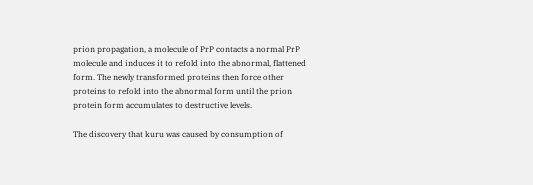prion propagation, a molecule of PrP contacts a normal PrP molecule and induces it to refold into the abnormal, flattened form. The newly transformed proteins then force other proteins to refold into the abnormal form until the prion protein form accumulates to destructive levels.

The discovery that kuru was caused by consumption of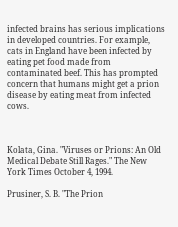infected brains has serious implications in developed countries. For example, cats in England have been infected by eating pet food made from contaminated beef. This has prompted concern that humans might get a prion disease by eating meat from infected cows.



Kolata, Gina. "Viruses or Prions: An Old Medical Debate Still Rages." The New York Times October 4, 1994.

Prusiner, S. B. "The Prion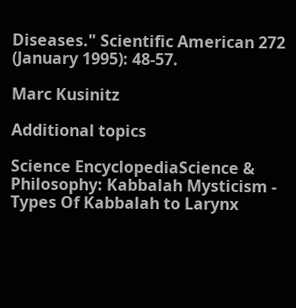Diseases." Scientific American 272 (January 1995): 48-57.

Marc Kusinitz

Additional topics

Science EncyclopediaScience & Philosophy: Kabbalah Mysticism - Types Of Kabbalah to Larynx